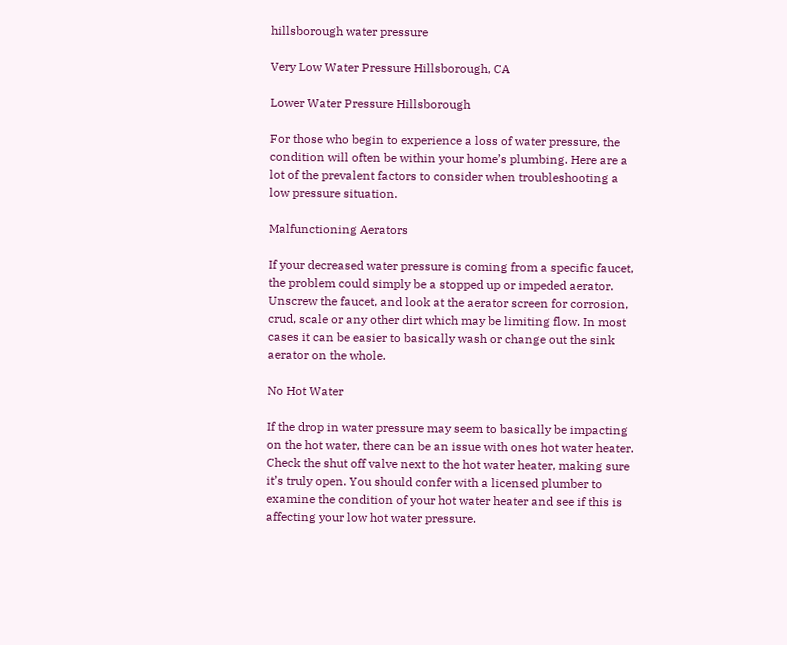hillsborough water pressure

Very Low Water Pressure Hillsborough, CA

Lower Water Pressure Hillsborough

For those who begin to experience a loss of water pressure, the condition will often be within your home’s plumbing. Here are a lot of the prevalent factors to consider when troubleshooting a low pressure situation.

Malfunctioning Aerators

If your decreased water pressure is coming from a specific faucet, the problem could simply be a stopped up or impeded aerator. Unscrew the faucet, and look at the aerator screen for corrosion, crud, scale or any other dirt which may be limiting flow. In most cases it can be easier to basically wash or change out the sink aerator on the whole.

No Hot Water

If the drop in water pressure may seem to basically be impacting on the hot water, there can be an issue with ones hot water heater. Check the shut off valve next to the hot water heater, making sure it’s truly open. You should confer with a licensed plumber to examine the condition of your hot water heater and see if this is affecting your low hot water pressure.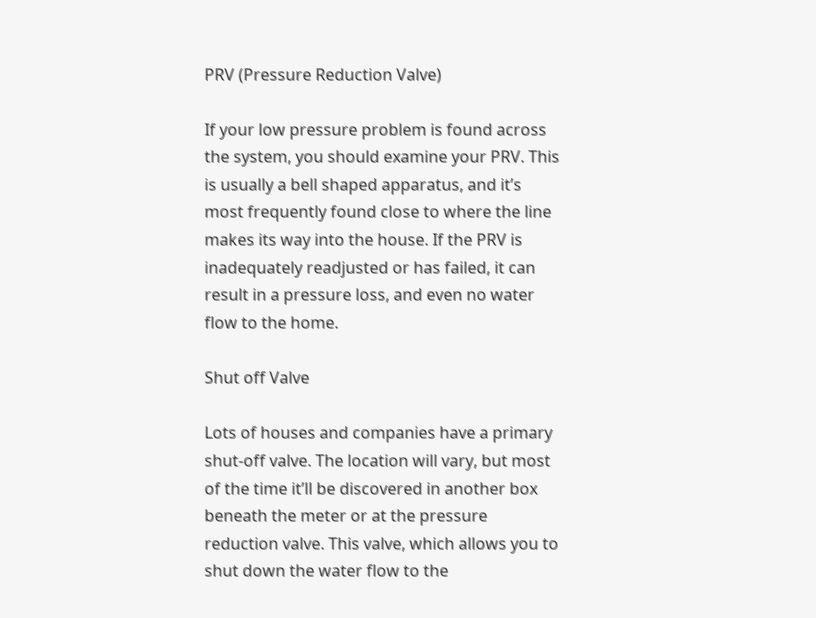PRV (Pressure Reduction Valve)

If your low pressure problem is found across the system, you should examine your PRV. This is usually a bell shaped apparatus, and it’s most frequently found close to where the line makes its way into the house. If the PRV is inadequately readjusted or has failed, it can result in a pressure loss, and even no water flow to the home.

Shut off Valve

Lots of houses and companies have a primary shut-off valve. The location will vary, but most of the time it’ll be discovered in another box beneath the meter or at the pressure reduction valve. This valve, which allows you to shut down the water flow to the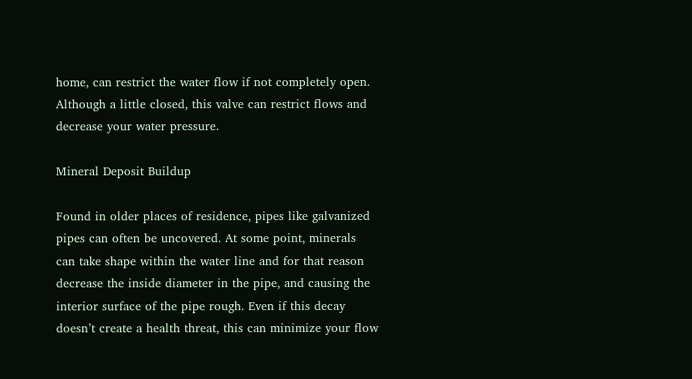home, can restrict the water flow if not completely open. Although a little closed, this valve can restrict flows and decrease your water pressure.

Mineral Deposit Buildup

Found in older places of residence, pipes like galvanized pipes can often be uncovered. At some point, minerals can take shape within the water line and for that reason decrease the inside diameter in the pipe, and causing the interior surface of the pipe rough. Even if this decay doesn’t create a health threat, this can minimize your flow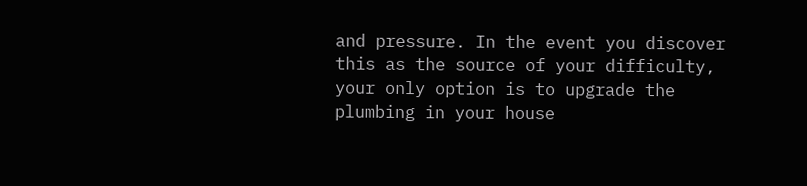and pressure. In the event you discover this as the source of your difficulty, your only option is to upgrade the plumbing in your house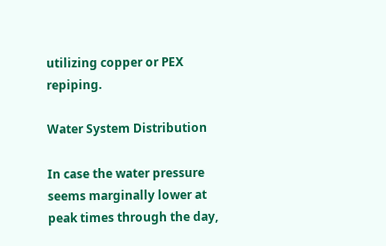utilizing copper or PEX repiping.

Water System Distribution

In case the water pressure seems marginally lower at peak times through the day,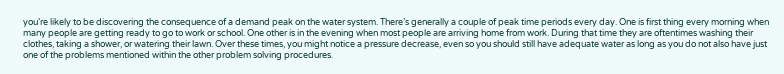you’re likely to be discovering the consequence of a demand peak on the water system. There’s generally a couple of peak time periods every day. One is first thing every morning when many people are getting ready to go to work or school. One other is in the evening when most people are arriving home from work. During that time they are oftentimes washing their clothes, taking a shower, or watering their lawn. Over these times, you might notice a pressure decrease, even so you should still have adequate water as long as you do not also have just one of the problems mentioned within the other problem solving procedures.